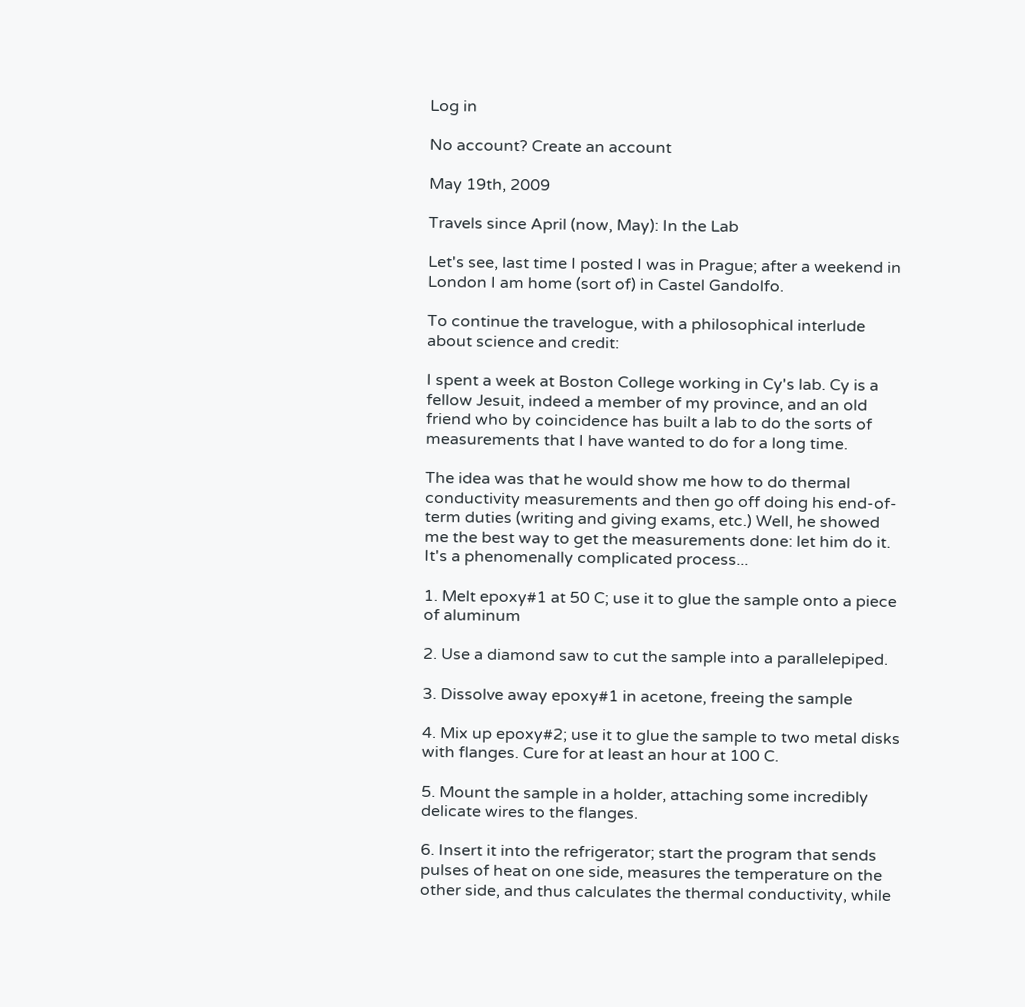Log in

No account? Create an account

May 19th, 2009

Travels since April (now, May): In the Lab

Let's see, last time I posted I was in Prague; after a weekend in London I am home (sort of) in Castel Gandolfo.

To continue the travelogue, with a philosophical interlude about science and credit:

I spent a week at Boston College working in Cy's lab. Cy is a fellow Jesuit, indeed a member of my province, and an old friend who by coincidence has built a lab to do the sorts of measurements that I have wanted to do for a long time.

The idea was that he would show me how to do thermal conductivity measurements and then go off doing his end-of-term duties (writing and giving exams, etc.) Well, he showed me the best way to get the measurements done: let him do it. It's a phenomenally complicated process...

1. Melt epoxy#1 at 50 C; use it to glue the sample onto a piece of aluminum

2. Use a diamond saw to cut the sample into a parallelepiped.

3. Dissolve away epoxy#1 in acetone, freeing the sample

4. Mix up epoxy#2; use it to glue the sample to two metal disks with flanges. Cure for at least an hour at 100 C.

5. Mount the sample in a holder, attaching some incredibly delicate wires to the flanges.

6. Insert it into the refrigerator; start the program that sends pulses of heat on one side, measures the temperature on the other side, and thus calculates the thermal conductivity, while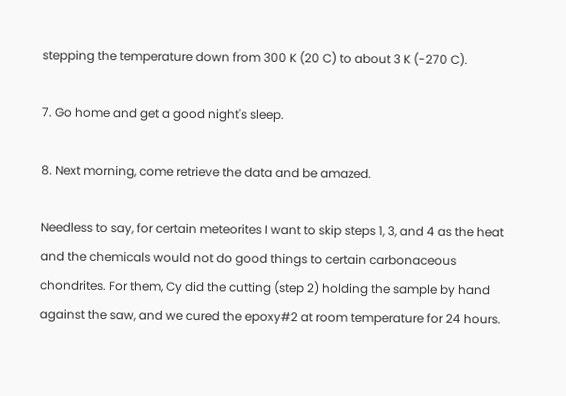stepping the temperature down from 300 K (20 C) to about 3 K (-270 C).

7. Go home and get a good night's sleep.

8. Next morning, come retrieve the data and be amazed.

Needless to say, for certain meteorites I want to skip steps 1, 3, and 4 as the heat and the chemicals would not do good things to certain carbonaceous chondrites. For them, Cy did the cutting (step 2) holding the sample by hand against the saw, and we cured the epoxy#2 at room temperature for 24 hours.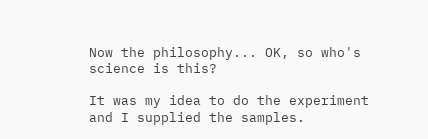Now the philosophy... OK, so who's science is this?

It was my idea to do the experiment and I supplied the samples.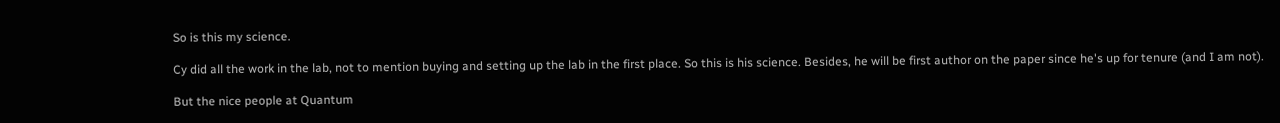So is this my science.

Cy did all the work in the lab, not to mention buying and setting up the lab in the first place. So this is his science. Besides, he will be first author on the paper since he's up for tenure (and I am not).

But the nice people at Quantum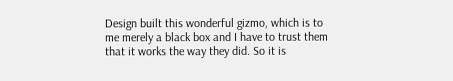Design built this wonderful gizmo, which is to me merely a black box and I have to trust them that it works the way they did. So it is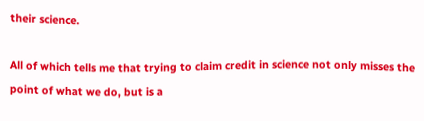their science.

All of which tells me that trying to claim credit in science not only misses the point of what we do, but is a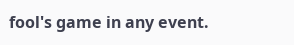fool's game in any event.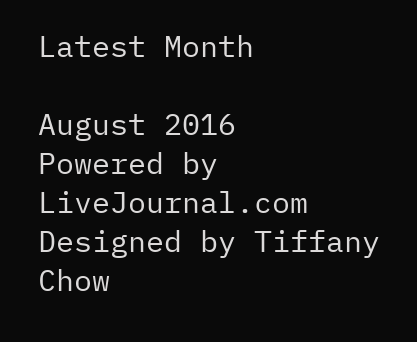Latest Month

August 2016
Powered by LiveJournal.com
Designed by Tiffany Chow